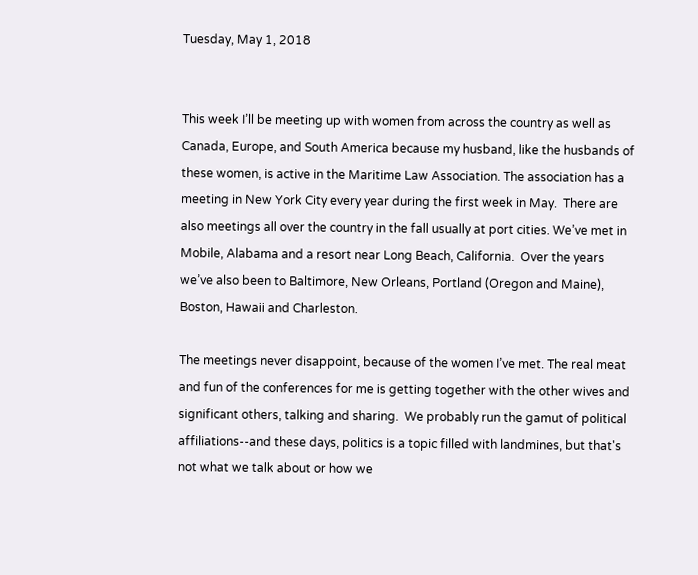Tuesday, May 1, 2018


This week I’ll be meeting up with women from across the country as well as Canada, Europe, and South America because my husband, like the husbands of these women, is active in the Maritime Law Association. The association has a meeting in New York City every year during the first week in May.  There are also meetings all over the country in the fall usually at port cities. We’ve met in Mobile, Alabama and a resort near Long Beach, California.  Over the years we’ve also been to Baltimore, New Orleans, Portland (Oregon and Maine), Boston, Hawaii and Charleston.

The meetings never disappoint, because of the women I’ve met. The real meat and fun of the conferences for me is getting together with the other wives and significant others, talking and sharing.  We probably run the gamut of political affiliations--and these days, politics is a topic filled with landmines, but that's not what we talk about or how we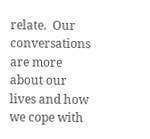relate.  Our conversations are more about our lives and how we cope with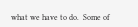what we have to do.  Some of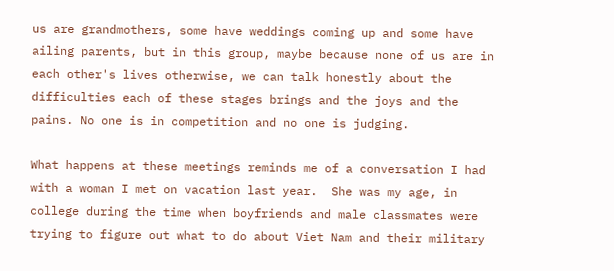us are grandmothers, some have weddings coming up and some have ailing parents, but in this group, maybe because none of us are in each other's lives otherwise, we can talk honestly about the difficulties each of these stages brings and the joys and the pains. No one is in competition and no one is judging.

What happens at these meetings reminds me of a conversation I had with a woman I met on vacation last year.  She was my age, in college during the time when boyfriends and male classmates were trying to figure out what to do about Viet Nam and their military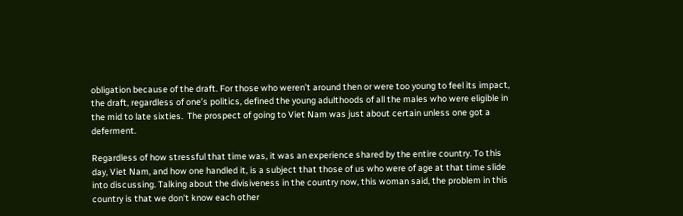obligation because of the draft. For those who weren’t around then or were too young to feel its impact, the draft, regardless of one’s politics, defined the young adulthoods of all the males who were eligible in the mid to late sixties.  The prospect of going to Viet Nam was just about certain unless one got a deferment.

Regardless of how stressful that time was, it was an experience shared by the entire country. To this day, Viet Nam, and how one handled it, is a subject that those of us who were of age at that time slide into discussing. Talking about the divisiveness in the country now, this woman said, the problem in this country is that we don't know each other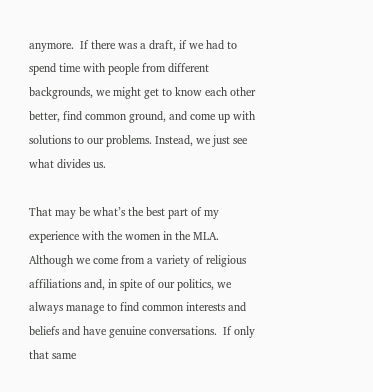anymore.  If there was a draft, if we had to spend time with people from different backgrounds, we might get to know each other better, find common ground, and come up with solutions to our problems. Instead, we just see what divides us.

That may be what’s the best part of my experience with the women in the MLA. Although we come from a variety of religious affiliations and, in spite of our politics, we always manage to find common interests and beliefs and have genuine conversations.  If only that same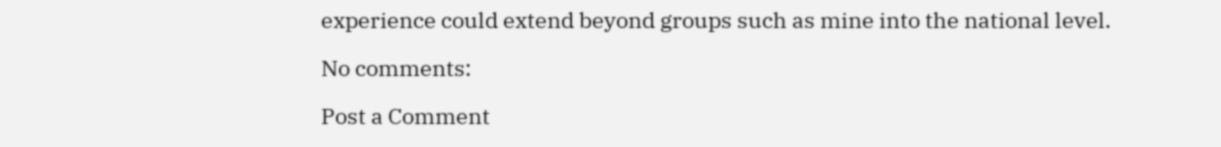experience could extend beyond groups such as mine into the national level.

No comments:

Post a Comment